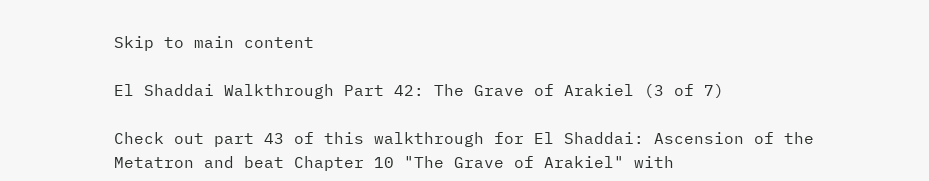Skip to main content

El Shaddai Walkthrough Part 42: The Grave of Arakiel (3 of 7)

Check out part 43 of this walkthrough for El Shaddai: Ascension of the Metatron and beat Chapter 10 "The Grave of Arakiel" with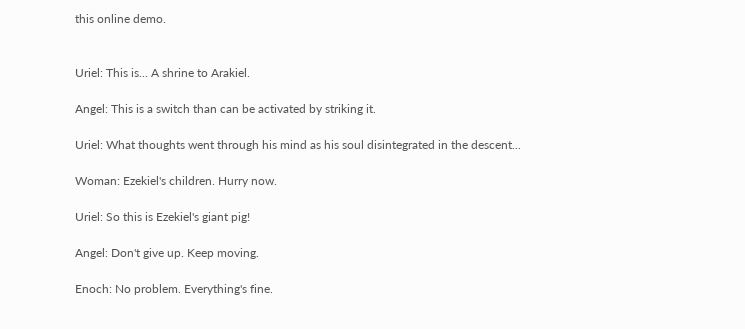this online demo.


Uriel: This is... A shrine to Arakiel.

Angel: This is a switch than can be activated by striking it.

Uriel: What thoughts went through his mind as his soul disintegrated in the descent...

Woman: Ezekiel's children. Hurry now.

Uriel: So this is Ezekiel's giant pig!

Angel: Don't give up. Keep moving.

Enoch: No problem. Everything's fine.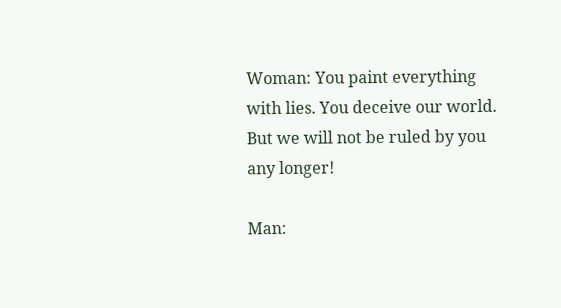Woman: You paint everything with lies. You deceive our world. But we will not be ruled by you any longer!

Man: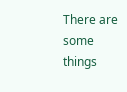There are some things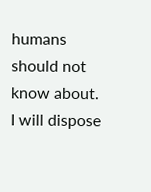humans should not know about. I will dispose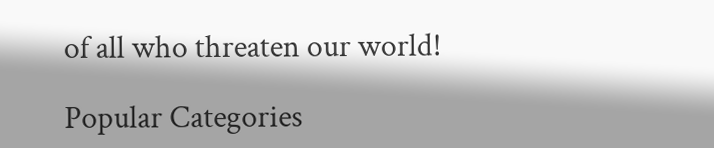of all who threaten our world!

Popular Categories